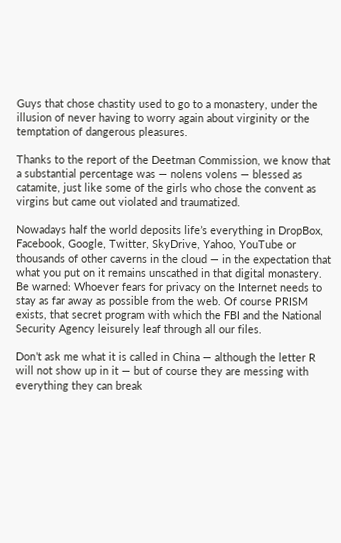Guys that chose chastity used to go to a monastery, under the illusion of never having to worry again about virginity or the temptation of dangerous pleasures.

Thanks to the report of the Deetman Commission, we know that a substantial percentage was — nolens volens — blessed as catamite, just like some of the girls who chose the convent as virgins but came out violated and traumatized.

Nowadays half the world deposits life’s everything in DropBox, Facebook, Google, Twitter, SkyDrive, Yahoo, YouTube or thousands of other caverns in the cloud — in the expectation that what you put on it remains unscathed in that digital monastery. Be warned: Whoever fears for privacy on the Internet needs to stay as far away as possible from the web. Of course PRISM exists, that secret program with which the FBI and the National Security Agency leisurely leaf through all our files.

Don’t ask me what it is called in China — although the letter R will not show up in it — but of course they are messing with everything they can break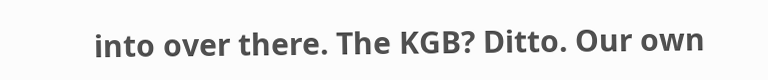into over there. The KGB? Ditto. Our own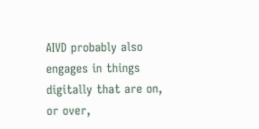AIVD probably also engages in things digitally that are on, or over,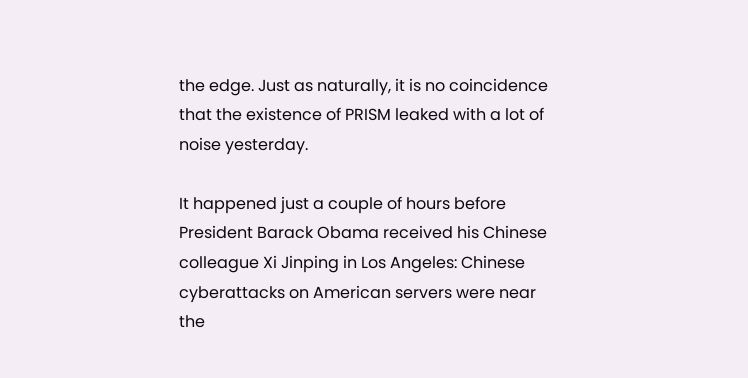the edge. Just as naturally, it is no coincidence that the existence of PRISM leaked with a lot of noise yesterday.

It happened just a couple of hours before President Barack Obama received his Chinese colleague Xi Jinping in Los Angeles: Chinese cyberattacks on American servers were near the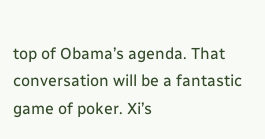top of Obama’s agenda. That conversation will be a fantastic game of poker. Xi’s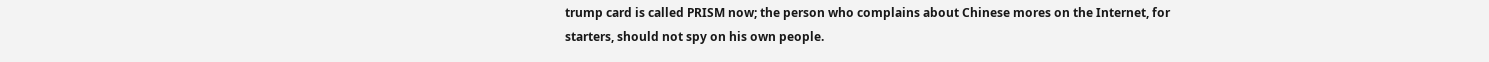trump card is called PRISM now; the person who complains about Chinese mores on the Internet, for starters, should not spy on his own people.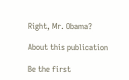Right, Mr. Obama?

About this publication

Be the first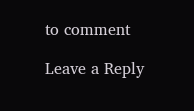to comment

Leave a Reply